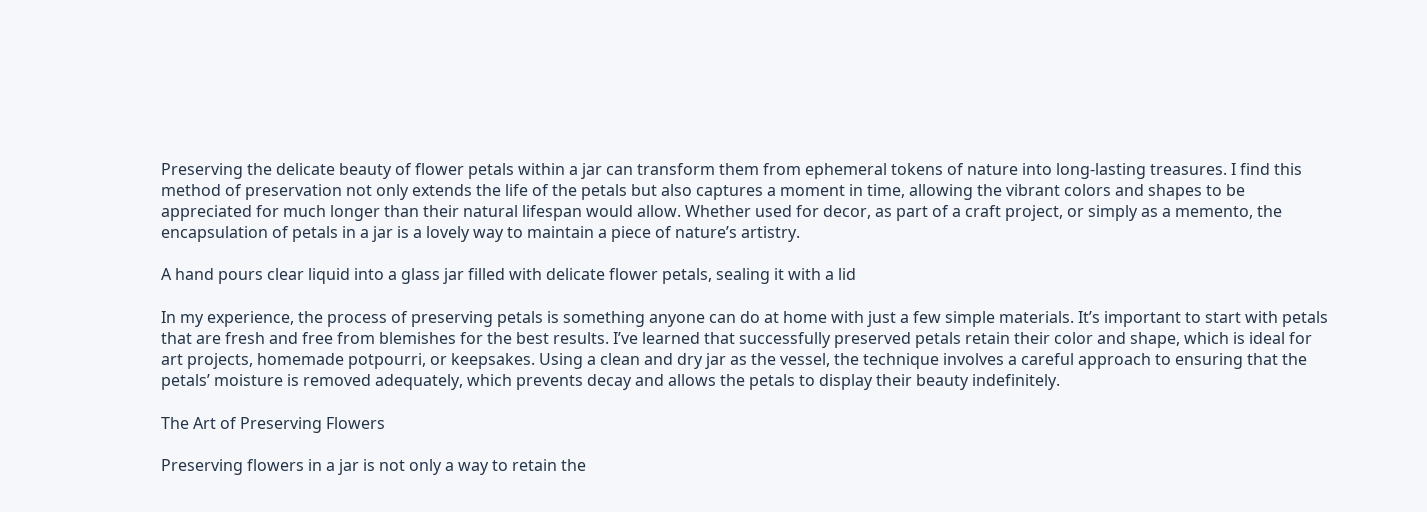Preserving the delicate beauty of flower petals within a jar can transform them from ephemeral tokens of nature into long-lasting treasures. I find this method of preservation not only extends the life of the petals but also captures a moment in time, allowing the vibrant colors and shapes to be appreciated for much longer than their natural lifespan would allow. Whether used for decor, as part of a craft project, or simply as a memento, the encapsulation of petals in a jar is a lovely way to maintain a piece of nature’s artistry.

A hand pours clear liquid into a glass jar filled with delicate flower petals, sealing it with a lid

In my experience, the process of preserving petals is something anyone can do at home with just a few simple materials. It’s important to start with petals that are fresh and free from blemishes for the best results. I’ve learned that successfully preserved petals retain their color and shape, which is ideal for art projects, homemade potpourri, or keepsakes. Using a clean and dry jar as the vessel, the technique involves a careful approach to ensuring that the petals’ moisture is removed adequately, which prevents decay and allows the petals to display their beauty indefinitely.

The Art of Preserving Flowers

Preserving flowers in a jar is not only a way to retain the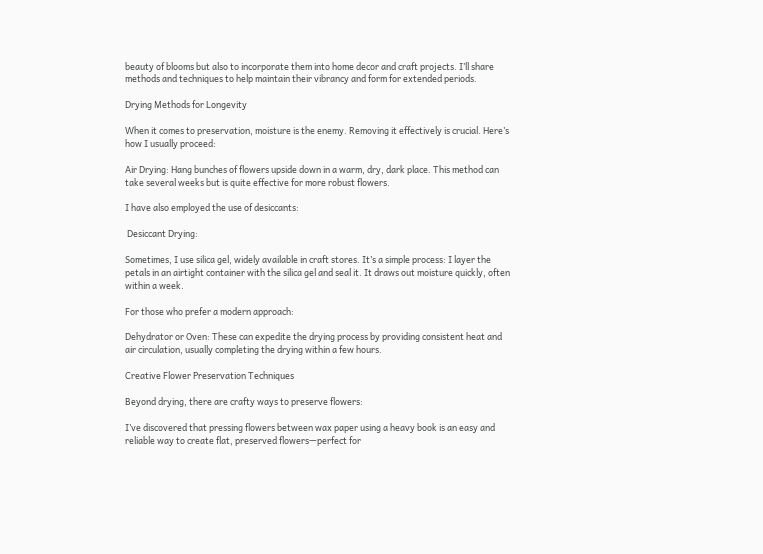beauty of blooms but also to incorporate them into home decor and craft projects. I’ll share methods and techniques to help maintain their vibrancy and form for extended periods.

Drying Methods for Longevity

When it comes to preservation, moisture is the enemy. Removing it effectively is crucial. Here’s how I usually proceed:

Air Drying: Hang bunches of flowers upside down in a warm, dry, dark place. This method can take several weeks but is quite effective for more robust flowers.

I have also employed the use of desiccants:

 Desiccant Drying:

Sometimes, I use silica gel, widely available in craft stores. It’s a simple process: I layer the petals in an airtight container with the silica gel and seal it. It draws out moisture quickly, often within a week.

For those who prefer a modern approach:

Dehydrator or Oven: These can expedite the drying process by providing consistent heat and air circulation, usually completing the drying within a few hours.

Creative Flower Preservation Techniques

Beyond drying, there are crafty ways to preserve flowers:

I’ve discovered that pressing flowers between wax paper using a heavy book is an easy and reliable way to create flat, preserved flowers—perfect for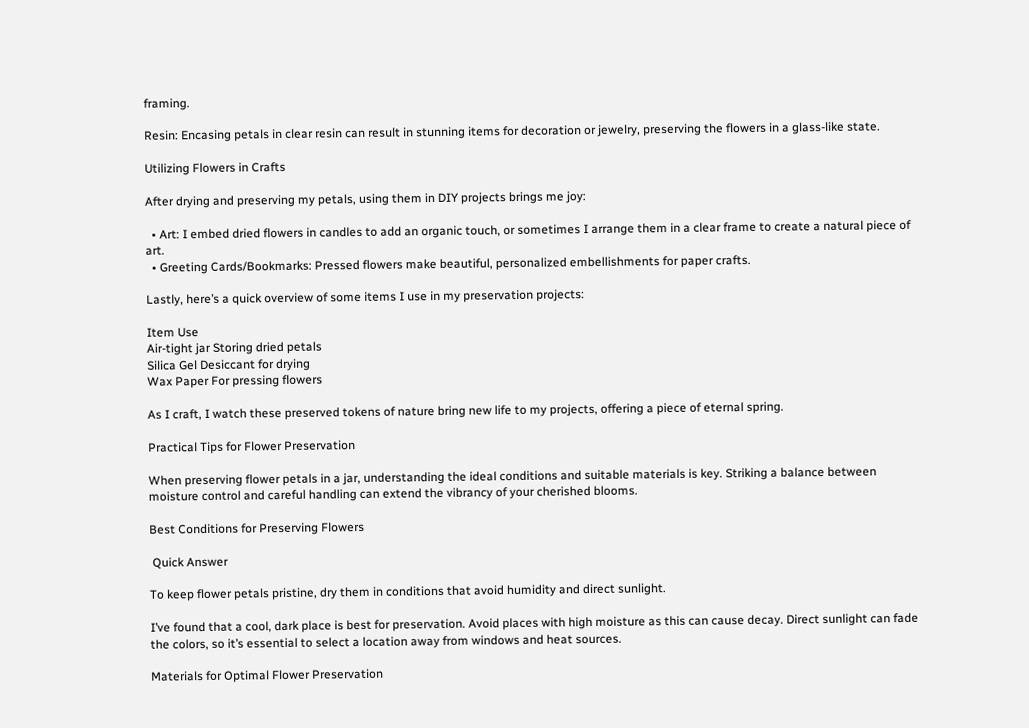framing.

Resin: Encasing petals in clear resin can result in stunning items for decoration or jewelry, preserving the flowers in a glass-like state.

Utilizing Flowers in Crafts

After drying and preserving my petals, using them in DIY projects brings me joy:

  • Art: I embed dried flowers in candles to add an organic touch, or sometimes I arrange them in a clear frame to create a natural piece of art.
  • Greeting Cards/Bookmarks: Pressed flowers make beautiful, personalized embellishments for paper crafts.

Lastly, here’s a quick overview of some items I use in my preservation projects:

Item Use
Air-tight jar Storing dried petals
Silica Gel Desiccant for drying
Wax Paper For pressing flowers

As I craft, I watch these preserved tokens of nature bring new life to my projects, offering a piece of eternal spring.

Practical Tips for Flower Preservation

When preserving flower petals in a jar, understanding the ideal conditions and suitable materials is key. Striking a balance between moisture control and careful handling can extend the vibrancy of your cherished blooms.

Best Conditions for Preserving Flowers

 Quick Answer

To keep flower petals pristine, dry them in conditions that avoid humidity and direct sunlight.

I’ve found that a cool, dark place is best for preservation. Avoid places with high moisture as this can cause decay. Direct sunlight can fade the colors, so it’s essential to select a location away from windows and heat sources.

Materials for Optimal Flower Preservation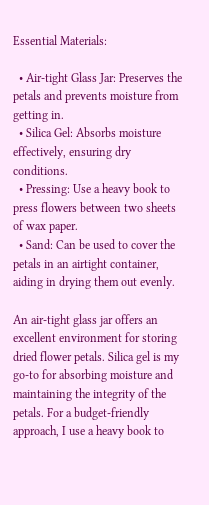Essential Materials:

  • Air-tight Glass Jar: Preserves the petals and prevents moisture from getting in.
  • Silica Gel: Absorbs moisture effectively, ensuring dry conditions.
  • Pressing: Use a heavy book to press flowers between two sheets of wax paper.
  • Sand: Can be used to cover the petals in an airtight container, aiding in drying them out evenly.

An air-tight glass jar offers an excellent environment for storing dried flower petals. Silica gel is my go-to for absorbing moisture and maintaining the integrity of the petals. For a budget-friendly approach, I use a heavy book to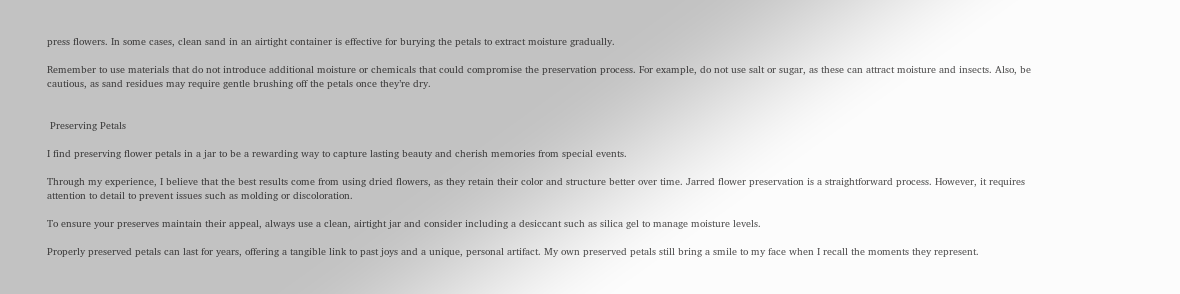press flowers. In some cases, clean sand in an airtight container is effective for burying the petals to extract moisture gradually.

Remember to use materials that do not introduce additional moisture or chemicals that could compromise the preservation process. For example, do not use salt or sugar, as these can attract moisture and insects. Also, be cautious, as sand residues may require gentle brushing off the petals once they’re dry.


 Preserving Petals

I find preserving flower petals in a jar to be a rewarding way to capture lasting beauty and cherish memories from special events.

Through my experience, I believe that the best results come from using dried flowers, as they retain their color and structure better over time. Jarred flower preservation is a straightforward process. However, it requires attention to detail to prevent issues such as molding or discoloration.

To ensure your preserves maintain their appeal, always use a clean, airtight jar and consider including a desiccant such as silica gel to manage moisture levels.

Properly preserved petals can last for years, offering a tangible link to past joys and a unique, personal artifact. My own preserved petals still bring a smile to my face when I recall the moments they represent.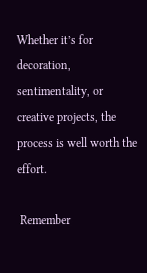Whether it’s for decoration, sentimentality, or creative projects, the process is well worth the effort.

 Remember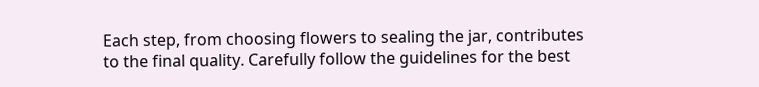Each step, from choosing flowers to sealing the jar, contributes to the final quality. Carefully follow the guidelines for the best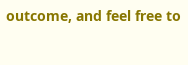outcome, and feel free to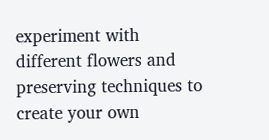experiment with different flowers and preserving techniques to create your own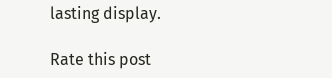lasting display.

Rate this post